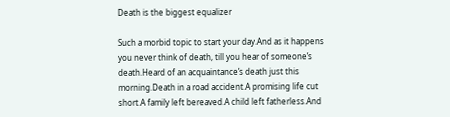Death is the biggest equalizer

Such a morbid topic to start your day.And as it happens you never think of death, till you hear of someone’s death.Heard of an acquaintance’s death just this morning.Death in a road accident.A promising life cut short.A family left bereaved.A child left fatherless.And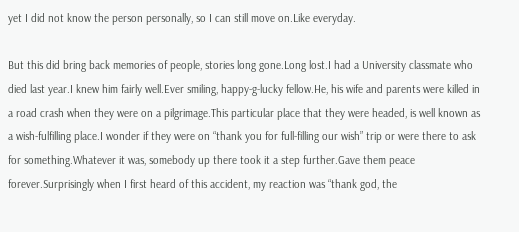yet I did not know the person personally, so I can still move on.Like everyday.

But this did bring back memories of people, stories long gone.Long lost.I had a University classmate who died last year.I knew him fairly well.Ever smiling, happy-g-lucky fellow.He, his wife and parents were killed in a road crash when they were on a pilgrimage.This particular place that they were headed, is well known as a wish-fulfilling place.I wonder if they were on “thank you for full-filling our wish” trip or were there to ask for something.Whatever it was, somebody up there took it a step further.Gave them peace forever.Surprisingly when I first heard of this accident, my reaction was “thank god, the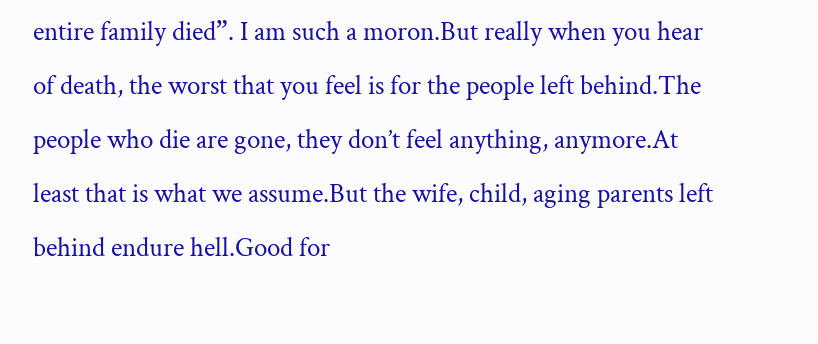entire family died”. I am such a moron.But really when you hear of death, the worst that you feel is for the people left behind.The people who die are gone, they don’t feel anything, anymore.At least that is what we assume.But the wife, child, aging parents left behind endure hell.Good for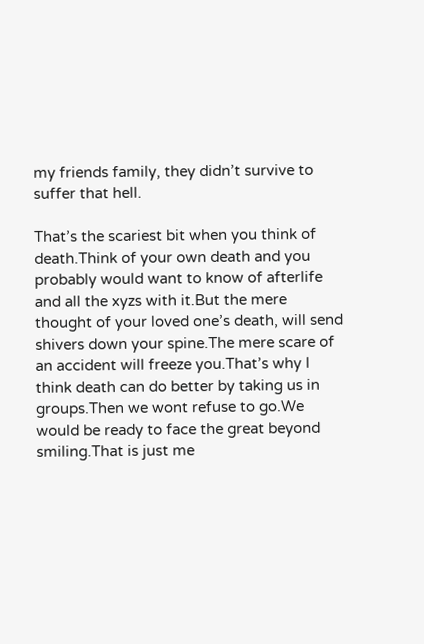my friends family, they didn’t survive to suffer that hell.

That’s the scariest bit when you think of death.Think of your own death and you probably would want to know of afterlife and all the xyzs with it.But the mere thought of your loved one’s death, will send shivers down your spine.The mere scare of an accident will freeze you.That’s why I think death can do better by taking us in groups.Then we wont refuse to go.We would be ready to face the great beyond smiling.That is just me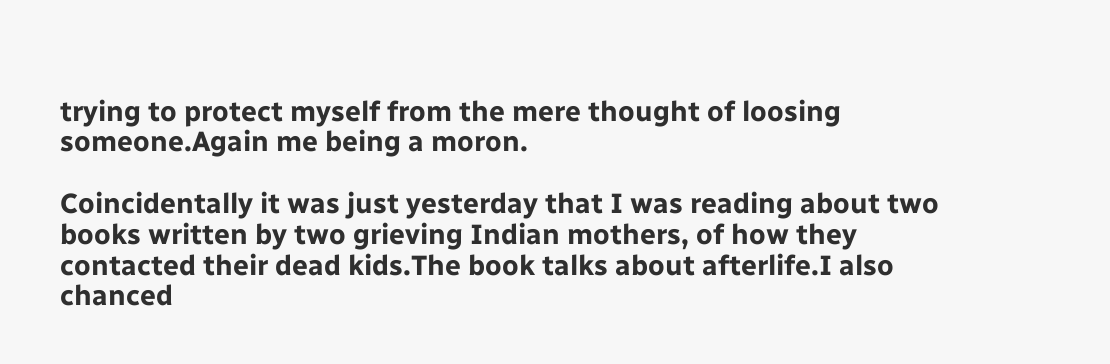trying to protect myself from the mere thought of loosing someone.Again me being a moron.

Coincidentally it was just yesterday that I was reading about two books written by two grieving Indian mothers, of how they contacted their dead kids.The book talks about afterlife.I also chanced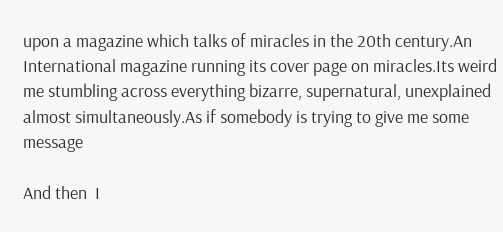upon a magazine which talks of miracles in the 20th century.An International magazine running its cover page on miracles.Its weird me stumbling across everything bizarre, supernatural, unexplained almost simultaneously.As if somebody is trying to give me some message

And then  I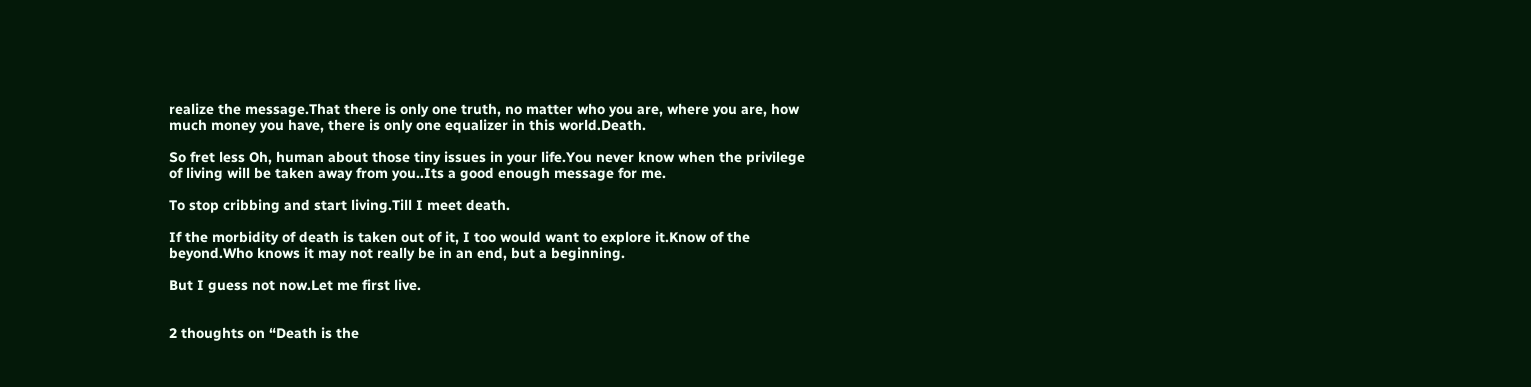realize the message.That there is only one truth, no matter who you are, where you are, how much money you have, there is only one equalizer in this world.Death.

So fret less Oh, human about those tiny issues in your life.You never know when the privilege of living will be taken away from you..Its a good enough message for me.

To stop cribbing and start living.Till I meet death.

If the morbidity of death is taken out of it, I too would want to explore it.Know of the beyond.Who knows it may not really be in an end, but a beginning.

But I guess not now.Let me first live.


2 thoughts on “Death is the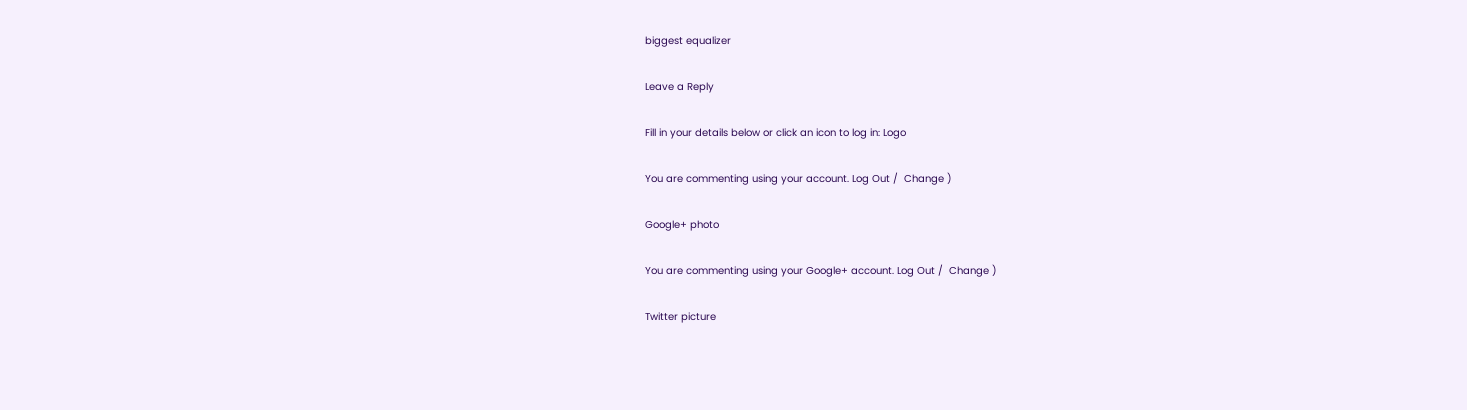biggest equalizer

Leave a Reply

Fill in your details below or click an icon to log in: Logo

You are commenting using your account. Log Out /  Change )

Google+ photo

You are commenting using your Google+ account. Log Out /  Change )

Twitter picture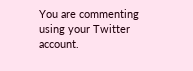You are commenting using your Twitter account.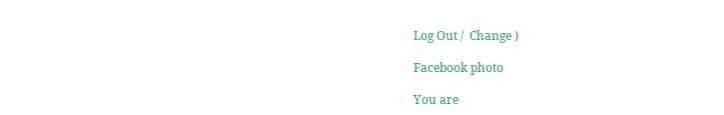Log Out /  Change )

Facebook photo

You are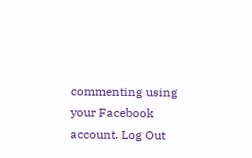commenting using your Facebook account. Log Out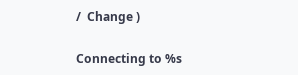/  Change )

Connecting to %s